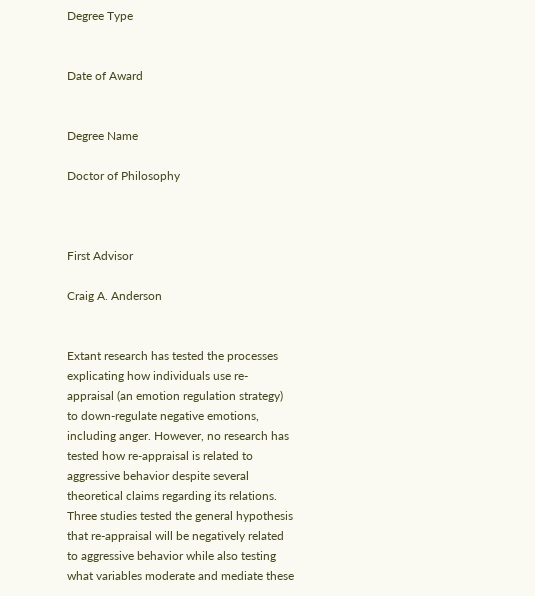Degree Type


Date of Award


Degree Name

Doctor of Philosophy



First Advisor

Craig A. Anderson


Extant research has tested the processes explicating how individuals use re-appraisal (an emotion regulation strategy) to down-regulate negative emotions, including anger. However, no research has tested how re-appraisal is related to aggressive behavior despite several theoretical claims regarding its relations. Three studies tested the general hypothesis that re-appraisal will be negatively related to aggressive behavior while also testing what variables moderate and mediate these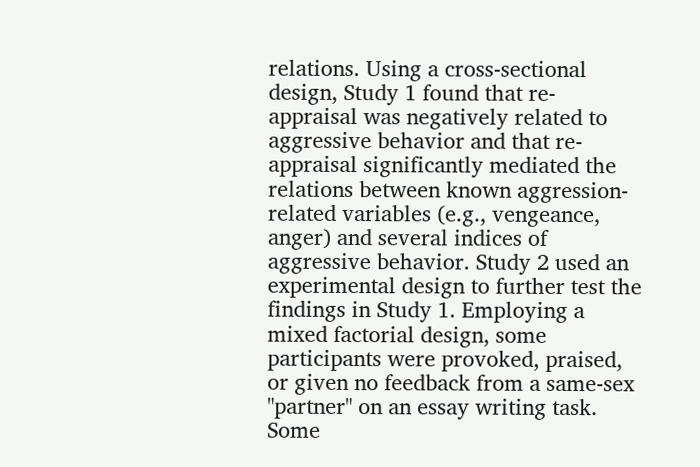relations. Using a cross-sectional design, Study 1 found that re-appraisal was negatively related to aggressive behavior and that re-appraisal significantly mediated the relations between known aggression-related variables (e.g., vengeance, anger) and several indices of aggressive behavior. Study 2 used an experimental design to further test the findings in Study 1. Employing a mixed factorial design, some participants were provoked, praised, or given no feedback from a same-sex "partner" on an essay writing task. Some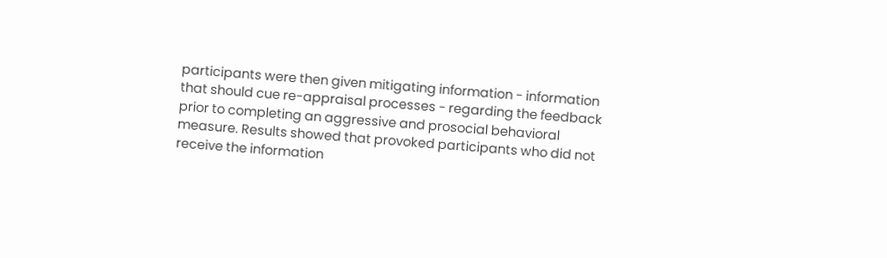participants were then given mitigating information - information that should cue re-appraisal processes - regarding the feedback prior to completing an aggressive and prosocial behavioral measure. Results showed that provoked participants who did not receive the information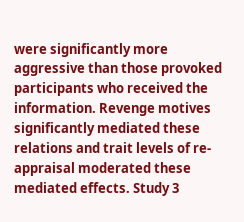were significantly more aggressive than those provoked participants who received the information. Revenge motives significantly mediated these relations and trait levels of re-appraisal moderated these mediated effects. Study 3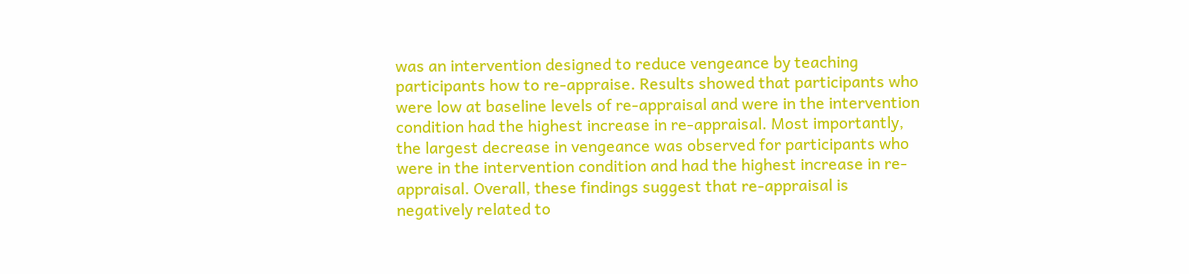was an intervention designed to reduce vengeance by teaching participants how to re-appraise. Results showed that participants who were low at baseline levels of re-appraisal and were in the intervention condition had the highest increase in re-appraisal. Most importantly, the largest decrease in vengeance was observed for participants who were in the intervention condition and had the highest increase in re-appraisal. Overall, these findings suggest that re-appraisal is negatively related to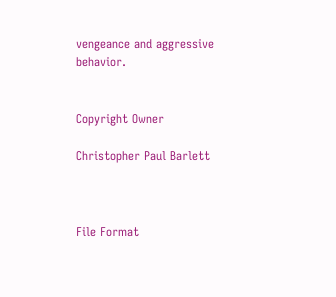vengeance and aggressive behavior.


Copyright Owner

Christopher Paul Barlett



File Format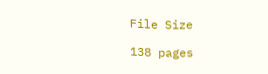File Size

138 pages